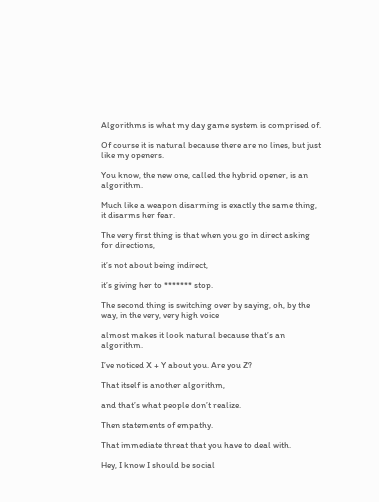Algorithms is what my day game system is comprised of.

Of course it is natural because there are no lines, but just like my openers.

You know, the new one, called the hybrid opener, is an algorithm.

Much like a weapon disarming is exactly the same thing, it disarms her fear.

The very first thing is that when you go in direct asking for directions,

it’s not about being indirect,

it’s giving her to ******* stop.

The second thing is switching over by saying, oh, by the way, in the very, very high voice

almost makes it look natural because that’s an algorithm.

I’ve noticed X + Y about you. Are you Z?

That itself is another algorithm,

and that’s what people don’t realize.

Then statements of empathy.

That immediate threat that you have to deal with.

Hey, I know I should be social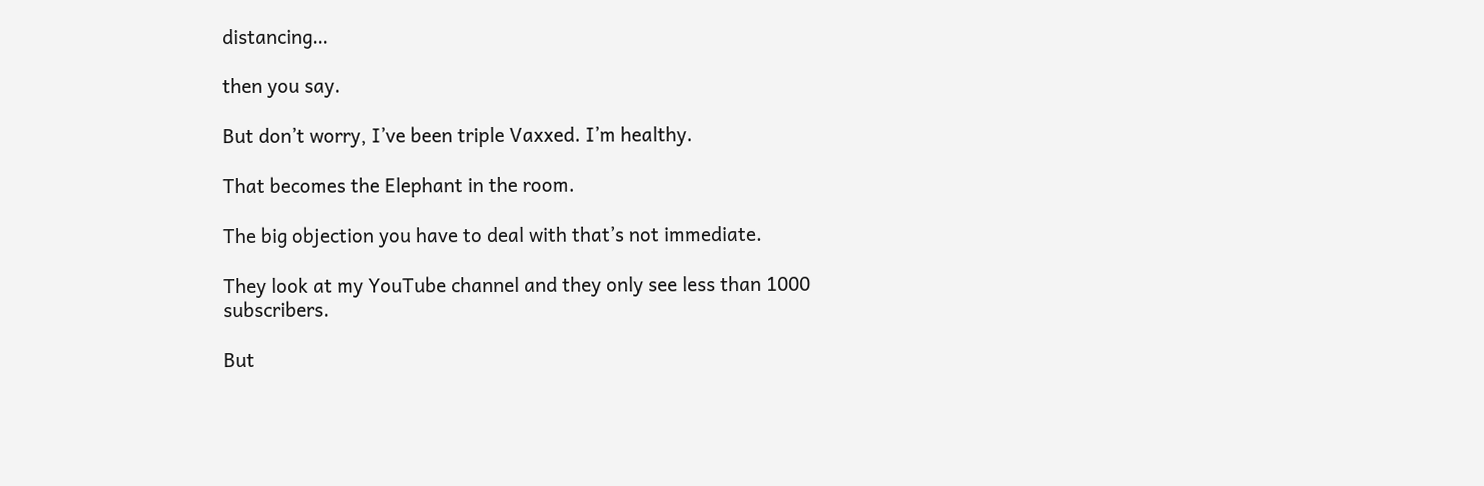distancing…

then you say.

But don’t worry, I’ve been triple Vaxxed. I’m healthy.

That becomes the Elephant in the room.

The big objection you have to deal with that’s not immediate.

They look at my YouTube channel and they only see less than 1000 subscribers.

But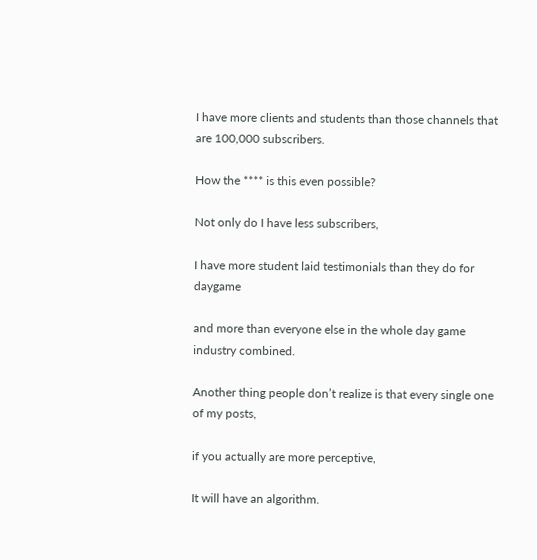I have more clients and students than those channels that are 100,000 subscribers.

How the **** is this even possible?

Not only do I have less subscribers,

I have more student laid testimonials than they do for daygame

and more than everyone else in the whole day game industry combined.

Another thing people don’t realize is that every single one of my posts,

if you actually are more perceptive,

It will have an algorithm.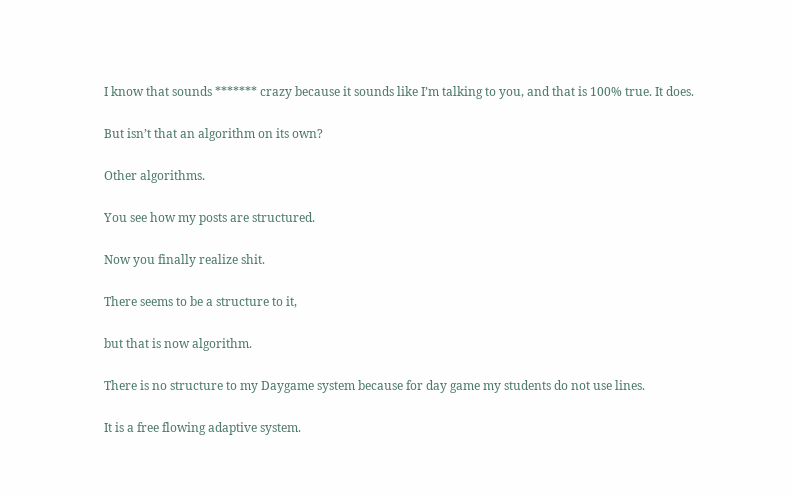I know that sounds ******* crazy because it sounds like I’m talking to you, and that is 100% true. It does.

But isn’t that an algorithm on its own?

Other algorithms.

You see how my posts are structured.

Now you finally realize shit.

There seems to be a structure to it,

but that is now algorithm.

There is no structure to my Daygame system because for day game my students do not use lines.

It is a free flowing adaptive system.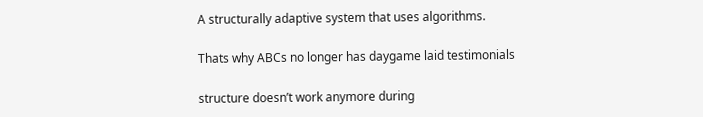A structurally adaptive system that uses algorithms.

Thats why ABCs no longer has daygame laid testimonials

structure doesn’t work anymore during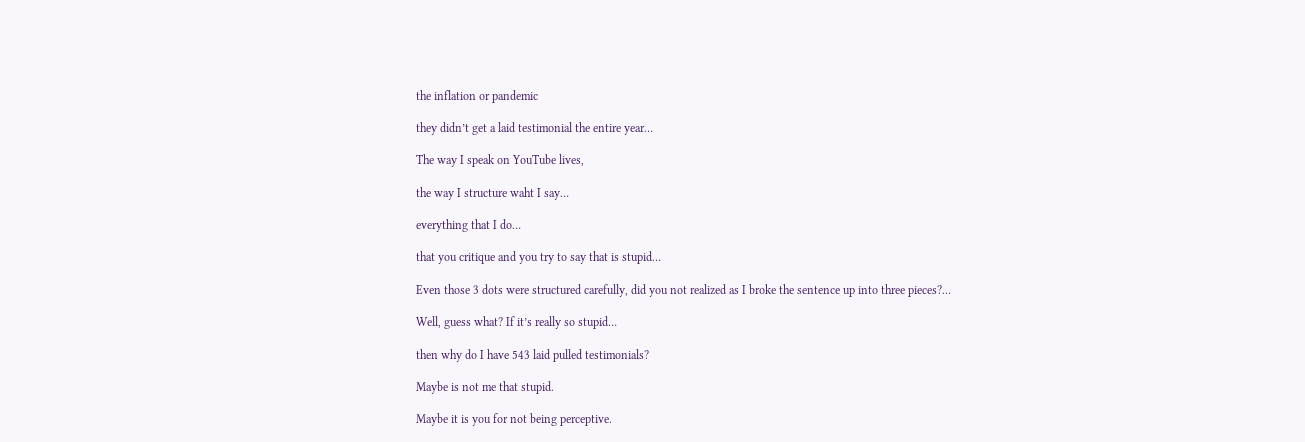the inflation or pandemic

they didn’t get a laid testimonial the entire year…

The way I speak on YouTube lives,

the way I structure waht I say…

everything that I do…

that you critique and you try to say that is stupid…

Even those 3 dots were structured carefully, did you not realized as I broke the sentence up into three pieces?…

Well, guess what? If it’s really so stupid…

then why do I have 543 laid pulled testimonials?

Maybe is not me that stupid.

Maybe it is you for not being perceptive.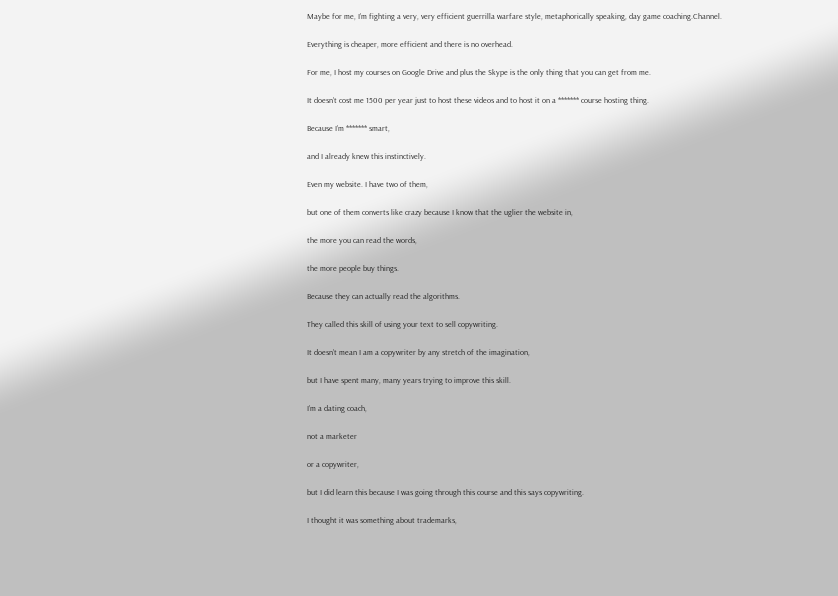Maybe for me, I’m fighting a very, very efficient guerrilla warfare style, metaphorically speaking, day game coaching.Channel.

Everything is cheaper, more efficient and there is no overhead.

For me, I host my courses on Google Drive and plus the Skype is the only thing that you can get from me.

It doesn’t cost me 1500 per year just to host these videos and to host it on a ******* course hosting thing.

Because I’m ******* smart,

and I already knew this instinctively.

Even my website. I have two of them,

but one of them converts like crazy because I know that the uglier the website in,

the more you can read the words,

the more people buy things.

Because they can actually read the algorithms.

They called this skill of using your text to sell copywriting.

It doesn’t mean I am a copywriter by any stretch of the imagination,

but I have spent many, many years trying to improve this skill.

I’m a dating coach,

not a marketer

or a copywriter,

but I did learn this because I was going through this course and this says copywriting.

I thought it was something about trademarks,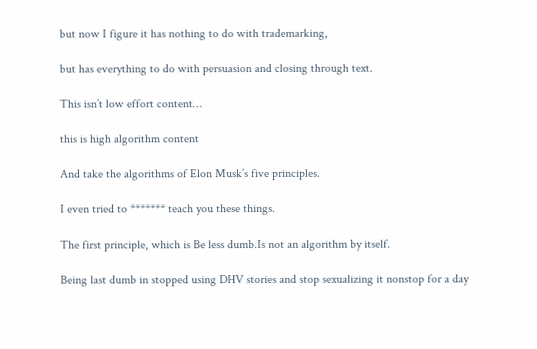but now I figure it has nothing to do with trademarking,

but has everything to do with persuasion and closing through text.

This isn’t low effort content…

this is high algorithm content

And take the algorithms of Elon Musk’s five principles.

I even tried to ******* teach you these things.

The first principle, which is Be less dumb.Is not an algorithm by itself.

Being last dumb in stopped using DHV stories and stop sexualizing it nonstop for a day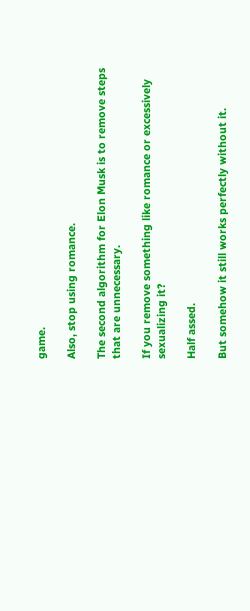game.

Also, stop using romance.

The second algorithm for Elon Musk is to remove steps that are unnecessary.

If you remove something like romance or excessively sexualizing it?

Half assed.

But somehow it still works perfectly without it.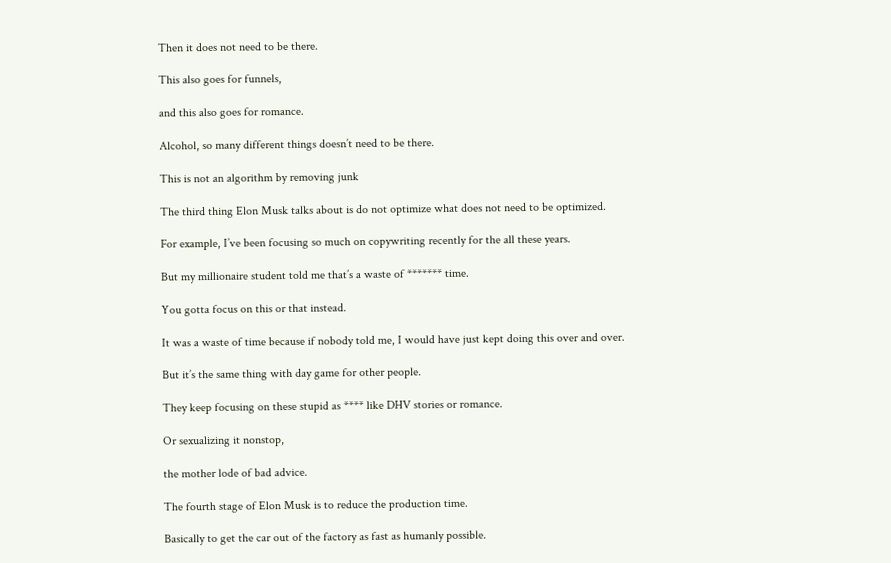Then it does not need to be there.

This also goes for funnels,

and this also goes for romance.

Alcohol, so many different things doesn’t need to be there.

This is not an algorithm by removing junk

The third thing Elon Musk talks about is do not optimize what does not need to be optimized.

For example, I’ve been focusing so much on copywriting recently for the all these years.

But my millionaire student told me that’s a waste of ******* time.

You gotta focus on this or that instead.

It was a waste of time because if nobody told me, I would have just kept doing this over and over.

But it’s the same thing with day game for other people.

They keep focusing on these stupid as **** like DHV stories or romance.

Or sexualizing it nonstop,

the mother lode of bad advice.

The fourth stage of Elon Musk is to reduce the production time.

Basically to get the car out of the factory as fast as humanly possible.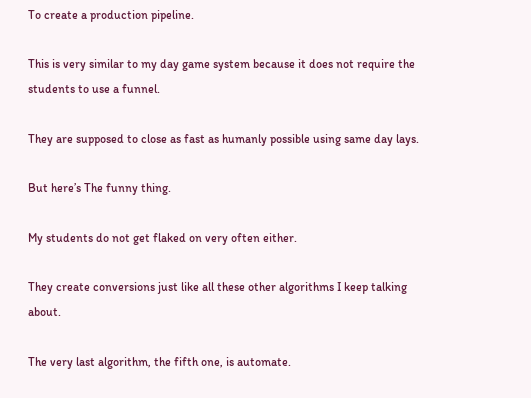To create a production pipeline.

This is very similar to my day game system because it does not require the students to use a funnel.

They are supposed to close as fast as humanly possible using same day lays.

But here’s The funny thing.

My students do not get flaked on very often either.

They create conversions just like all these other algorithms I keep talking about.

The very last algorithm, the fifth one, is automate.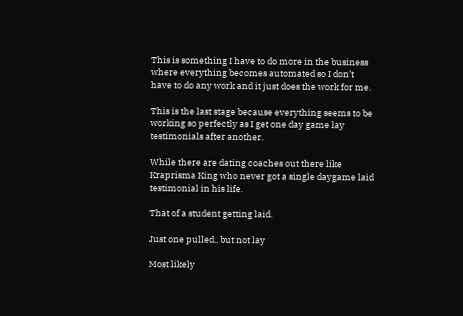This is something I have to do more in the business where everything becomes automated so I don’t have to do any work and it just does the work for me.

This is the last stage because everything seems to be working so perfectly as I get one day game lay testimonials after another.

While there are dating coaches out there like Kraprisma King who never got a single daygame laid testimonial in his life.

That of a student getting laid.

Just one pulled.. but not lay

Most likely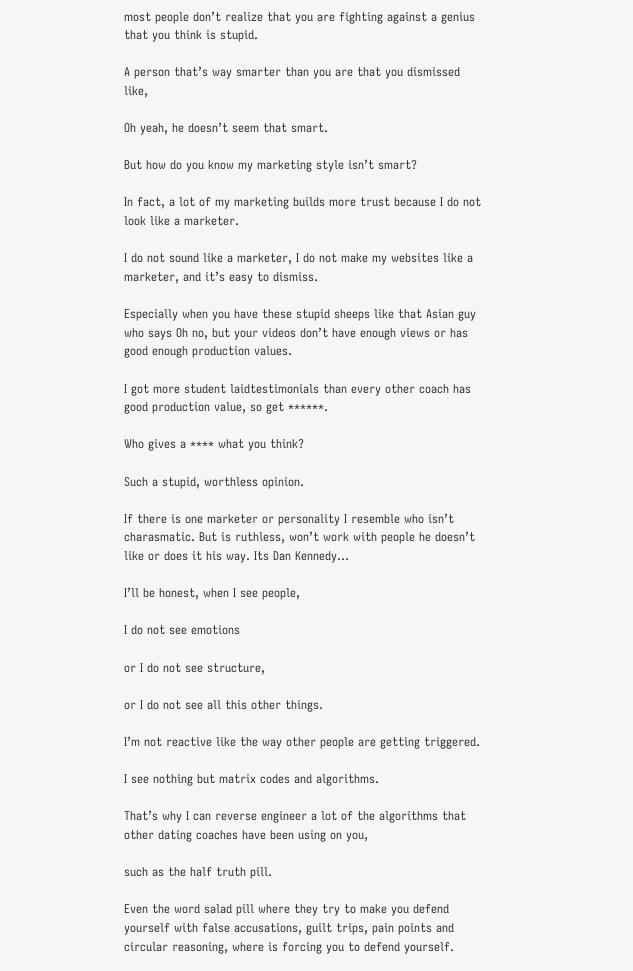most people don’t realize that you are fighting against a genius that you think is stupid.

A person that’s way smarter than you are that you dismissed like,

Oh yeah, he doesn’t seem that smart.

But how do you know my marketing style isn’t smart?

In fact, a lot of my marketing builds more trust because I do not look like a marketer.

I do not sound like a marketer, I do not make my websites like a marketer, and it’s easy to dismiss.

Especially when you have these stupid sheeps like that Asian guy who says Oh no, but your videos don’t have enough views or has good enough production values.

I got more student laidtestimonials than every other coach has good production value, so get ******.

Who gives a **** what you think?

Such a stupid, worthless opinion.

If there is one marketer or personality I resemble who isn’t charasmatic. But is ruthless, won’t work with people he doesn’t like or does it his way. Its Dan Kennedy…

I’ll be honest, when I see people,

I do not see emotions

or I do not see structure,

or I do not see all this other things.

I’m not reactive like the way other people are getting triggered.

I see nothing but matrix codes and algorithms.

That’s why I can reverse engineer a lot of the algorithms that other dating coaches have been using on you,

such as the half truth pill.

Even the word salad pill where they try to make you defend yourself with false accusations, guilt trips, pain points and circular reasoning, where is forcing you to defend yourself.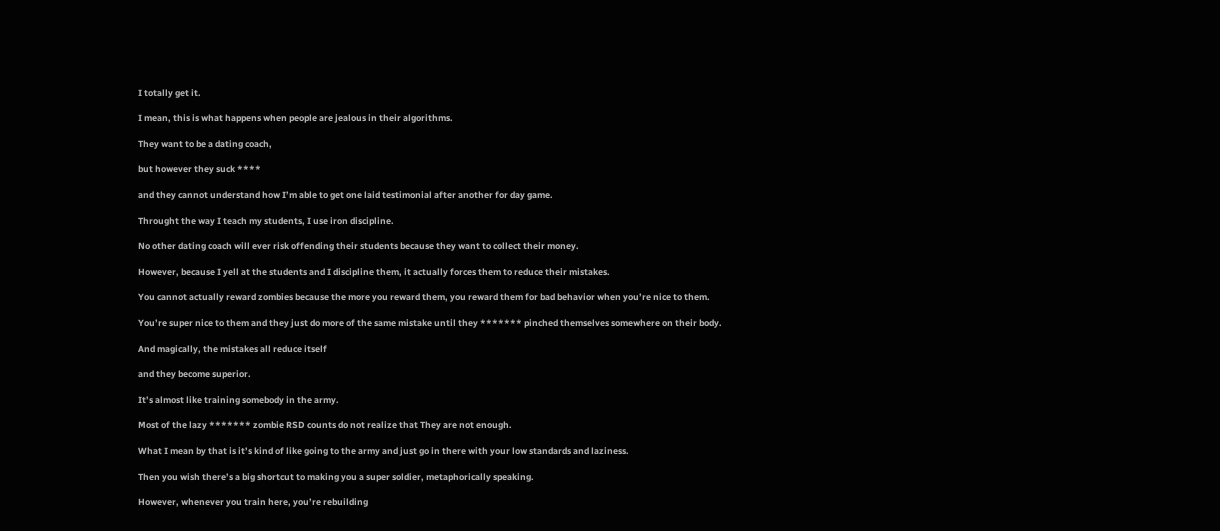I totally get it.

I mean, this is what happens when people are jealous in their algorithms.

They want to be a dating coach,

but however they suck ****

and they cannot understand how I’m able to get one laid testimonial after another for day game.

Throught the way I teach my students, I use iron discipline.

No other dating coach will ever risk offending their students because they want to collect their money.

However, because I yell at the students and I discipline them, it actually forces them to reduce their mistakes.

You cannot actually reward zombies because the more you reward them, you reward them for bad behavior when you’re nice to them.

You’re super nice to them and they just do more of the same mistake until they ******* pinched themselves somewhere on their body.

And magically, the mistakes all reduce itself

and they become superior.

It’s almost like training somebody in the army.

Most of the lazy ******* zombie RSD counts do not realize that They are not enough.

What I mean by that is it’s kind of like going to the army and just go in there with your low standards and laziness.

Then you wish there’s a big shortcut to making you a super soldier, metaphorically speaking.

However, whenever you train here, you’re rebuilding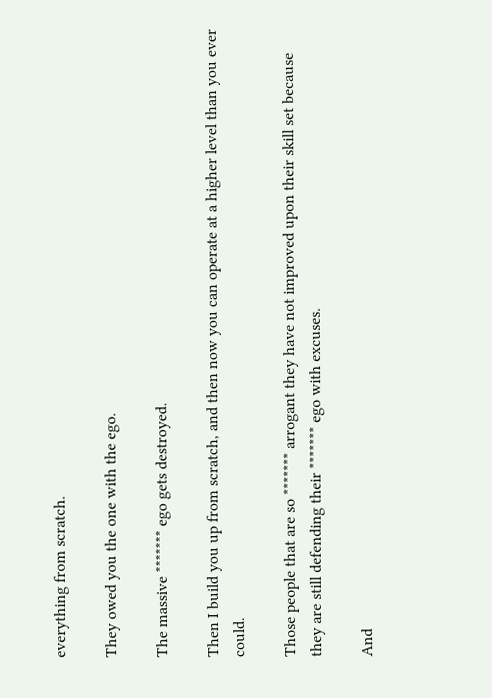everything from scratch.

They owed you the one with the ego.

The massive ******* ego gets destroyed.

Then I build you up from scratch, and then now you can operate at a higher level than you ever could.

Those people that are so ******* arrogant they have not improved upon their skill set because they are still defending their ******* ego with excuses.

And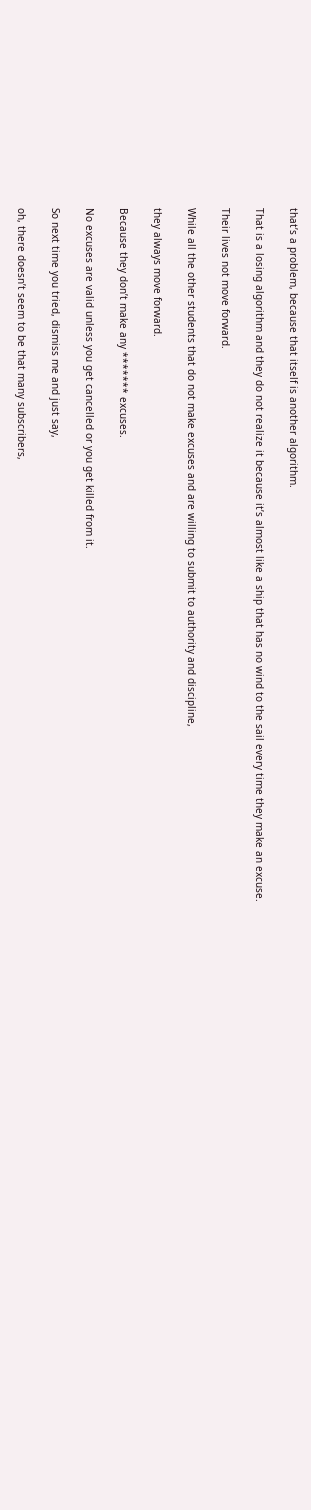that’s a problem, because that itself is another algorithm.

That is a losing algorithm and they do not realize it because it’s almost like a ship that has no wind to the sail every time they make an excuse.

Their lives not move forward.

While all the other students that do not make excuses and are willing to submit to authority and discipline,

they always move forward.

Because they don’t make any ******* excuses.

No excuses are valid unless you get cancelled or you get killed from it.

So next time you tried, dismiss me and just say,

oh, there doesn’t seem to be that many subscribers,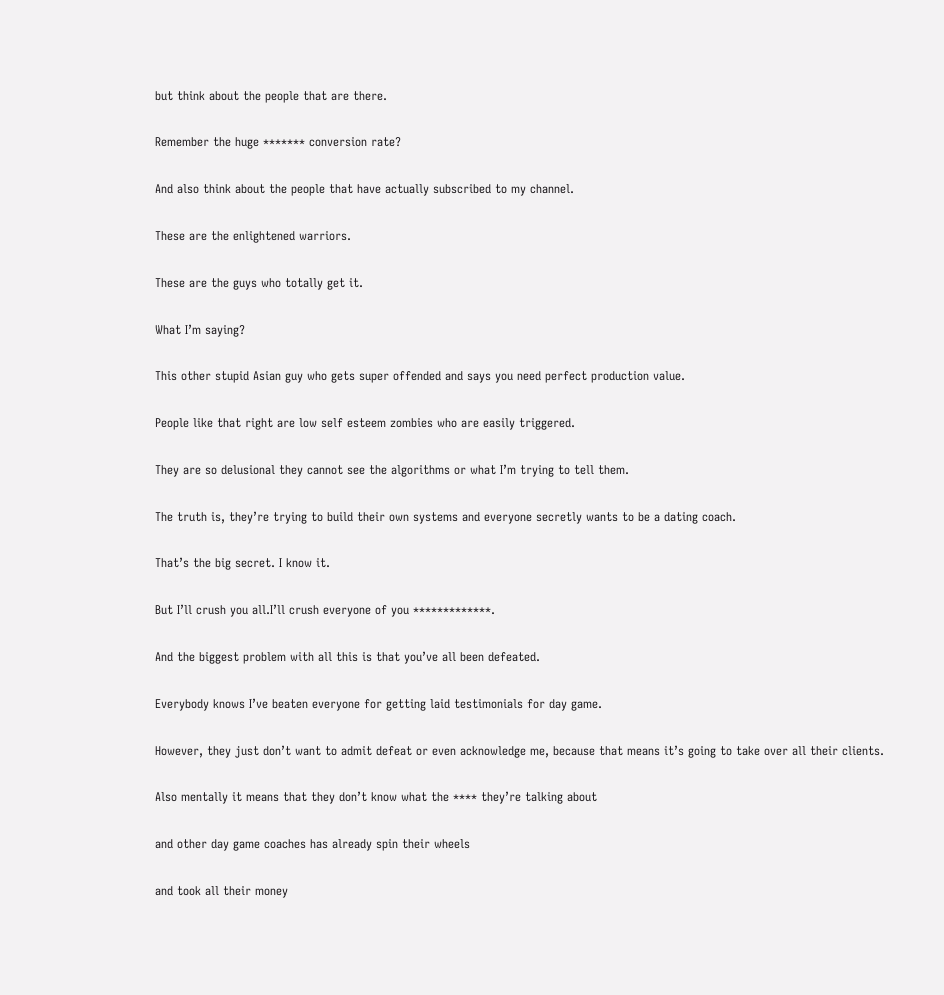but think about the people that are there.

Remember the huge ******* conversion rate?

And also think about the people that have actually subscribed to my channel.

These are the enlightened warriors.

These are the guys who totally get it.

What I’m saying?

This other stupid Asian guy who gets super offended and says you need perfect production value.

People like that right are low self esteem zombies who are easily triggered.

They are so delusional they cannot see the algorithms or what I’m trying to tell them.

The truth is, they’re trying to build their own systems and everyone secretly wants to be a dating coach.

That’s the big secret. I know it.

But I’ll crush you all.I’ll crush everyone of you *************.

And the biggest problem with all this is that you’ve all been defeated.

Everybody knows I’ve beaten everyone for getting laid testimonials for day game.

However, they just don’t want to admit defeat or even acknowledge me, because that means it’s going to take over all their clients.

Also mentally it means that they don’t know what the **** they’re talking about

and other day game coaches has already spin their wheels

and took all their money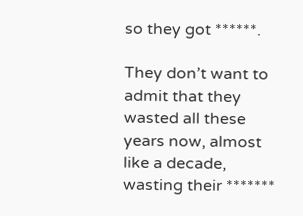so they got ******.

They don’t want to admit that they wasted all these years now, almost like a decade, wasting their *******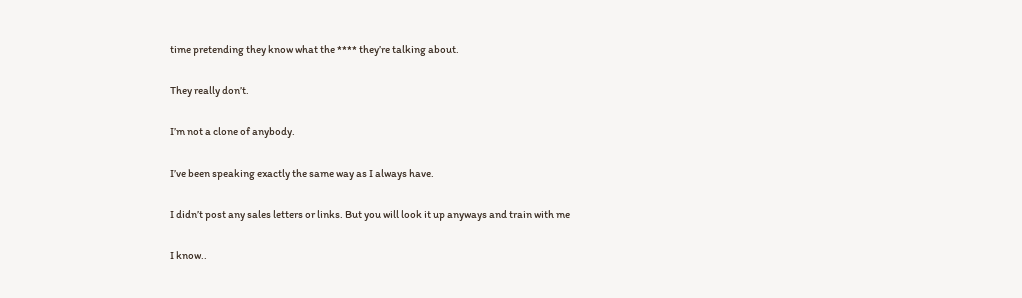time pretending they know what the **** they’re talking about.

They really don’t.

I’m not a clone of anybody.

I’ve been speaking exactly the same way as I always have.

I didn’t post any sales letters or links. But you will look it up anyways and train with me

I know..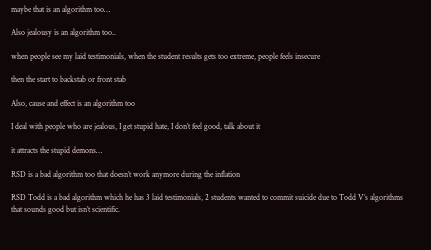maybe that is an algorithm too…

Also jealousy is an algorithm too..

when people see my laid testimonials, when the student results gets too extreme, people feels insecure

then the start to backstab or front stab

Also, cause and effect is an algorithm too

I deal with people who are jealous, I get stupid hate, I don’t feel good, talk about it

it attracts the stupid demons…

RSD is a bad algorithm too that doesn’t work anymore during the inflation

RSD Todd is a bad algorithm which he has 3 laid testimonials, 2 students wanted to commit suicide due to Todd V’s algorithms that sounds good but isn’t scientific.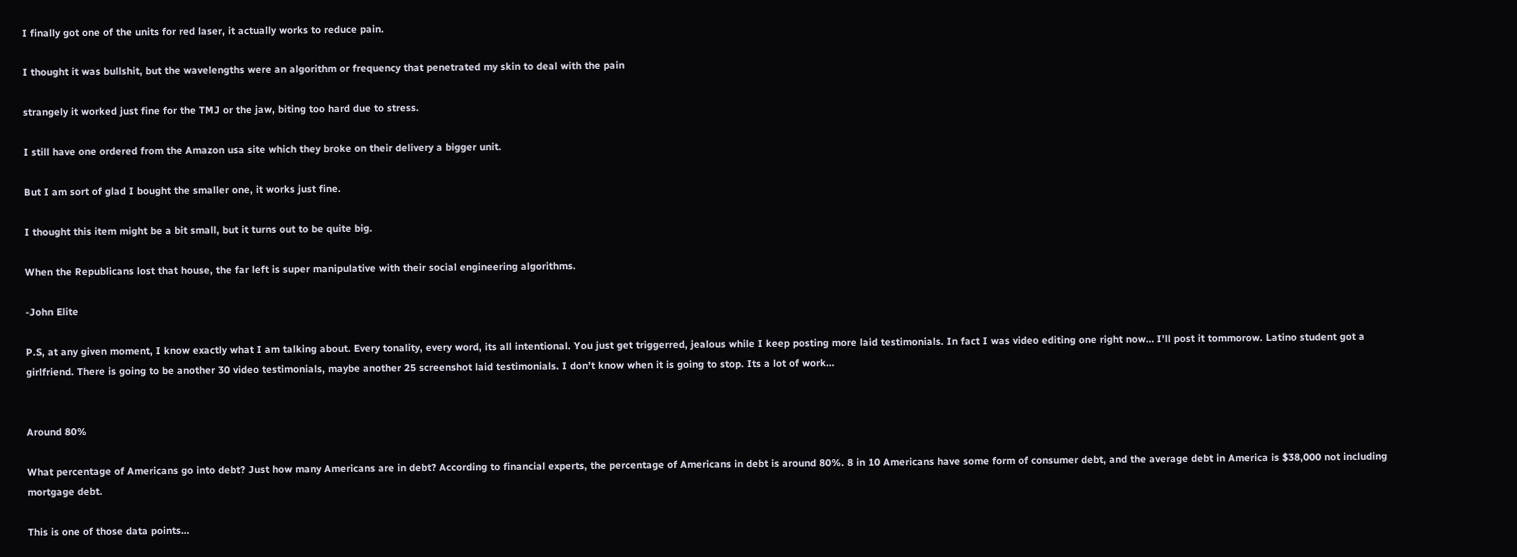I finally got one of the units for red laser, it actually works to reduce pain.

I thought it was bullshit, but the wavelengths were an algorithm or frequency that penetrated my skin to deal with the pain

strangely it worked just fine for the TMJ or the jaw, biting too hard due to stress.

I still have one ordered from the Amazon usa site which they broke on their delivery a bigger unit.

But I am sort of glad I bought the smaller one, it works just fine.

I thought this item might be a bit small, but it turns out to be quite big.

When the Republicans lost that house, the far left is super manipulative with their social engineering algorithms.

-John Elite

P.S, at any given moment, I know exactly what I am talking about. Every tonality, every word, its all intentional. You just get triggerred, jealous while I keep posting more laid testimonials. In fact I was video editing one right now… I’ll post it tommorow. Latino student got a girlfriend. There is going to be another 30 video testimonials, maybe another 25 screenshot laid testimonials. I don’t know when it is going to stop. Its a lot of work…


Around 80%

What percentage of Americans go into debt? Just how many Americans are in debt? According to financial experts, the percentage of Americans in debt is around 80%. 8 in 10 Americans have some form of consumer debt, and the average debt in America is $38,000 not including mortgage debt.

This is one of those data points…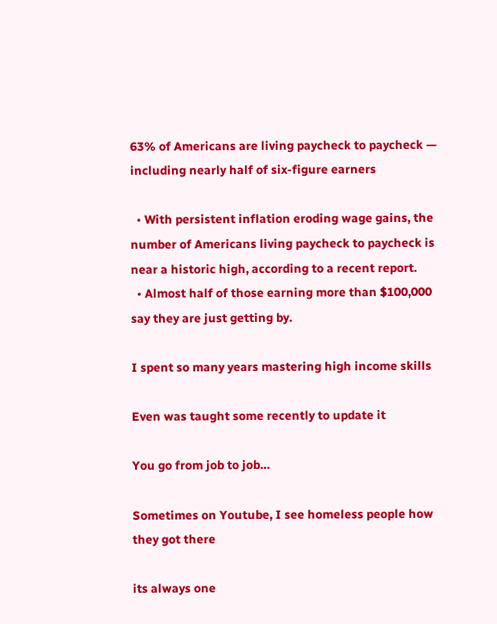63% of Americans are living paycheck to paycheck — including nearly half of six-figure earners

  • With persistent inflation eroding wage gains, the number of Americans living paycheck to paycheck is near a historic high, according to a recent report.
  • Almost half of those earning more than $100,000 say they are just getting by.

I spent so many years mastering high income skills

Even was taught some recently to update it

You go from job to job…

Sometimes on Youtube, I see homeless people how they got there

its always one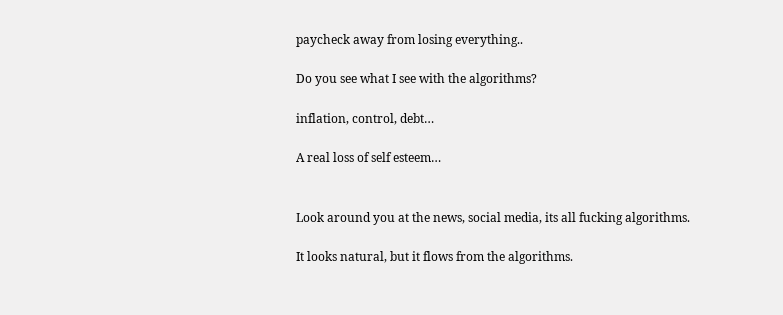paycheck away from losing everything..

Do you see what I see with the algorithms?

inflation, control, debt…

A real loss of self esteem…


Look around you at the news, social media, its all fucking algorithms.

It looks natural, but it flows from the algorithms.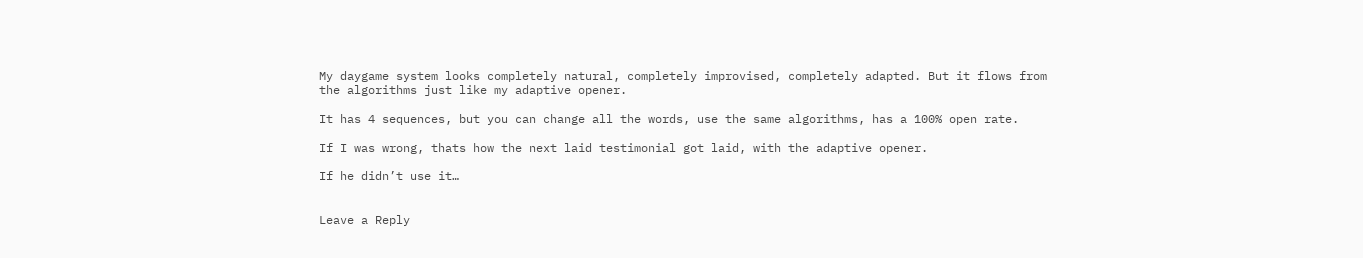My daygame system looks completely natural, completely improvised, completely adapted. But it flows from the algorithms just like my adaptive opener.

It has 4 sequences, but you can change all the words, use the same algorithms, has a 100% open rate.

If I was wrong, thats how the next laid testimonial got laid, with the adaptive opener.

If he didn’t use it…


Leave a Reply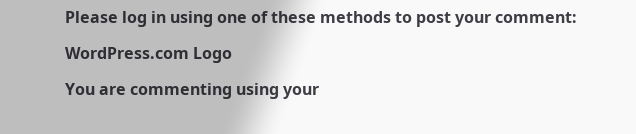Please log in using one of these methods to post your comment:

WordPress.com Logo

You are commenting using your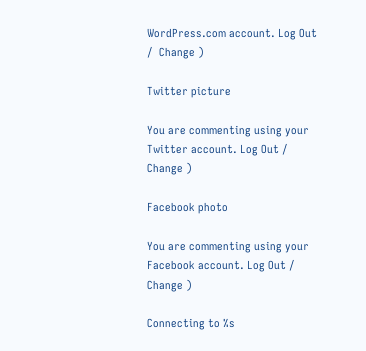WordPress.com account. Log Out /  Change )

Twitter picture

You are commenting using your Twitter account. Log Out /  Change )

Facebook photo

You are commenting using your Facebook account. Log Out /  Change )

Connecting to %s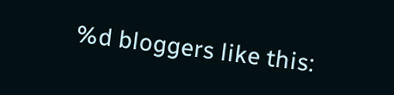%d bloggers like this: